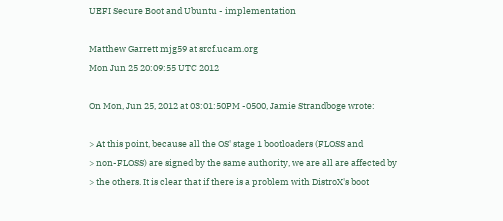UEFI Secure Boot and Ubuntu - implementation

Matthew Garrett mjg59 at srcf.ucam.org
Mon Jun 25 20:09:55 UTC 2012

On Mon, Jun 25, 2012 at 03:01:50PM -0500, Jamie Strandboge wrote:

> At this point, because all the OS' stage 1 bootloaders (FLOSS and
> non-FLOSS) are signed by the same authority, we are all are affected by
> the others. It is clear that if there is a problem with DistroX's boot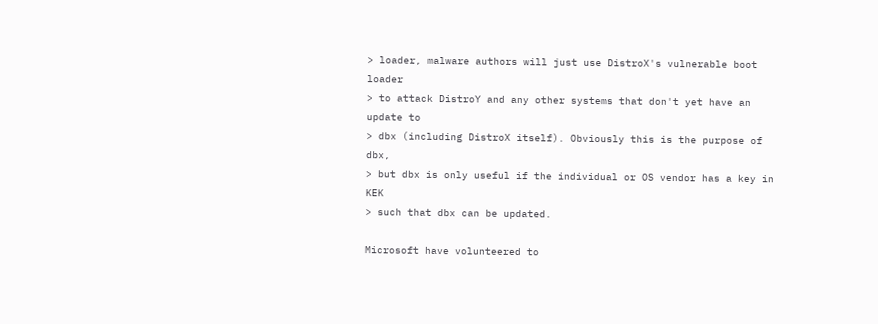> loader, malware authors will just use DistroX's vulnerable boot loader
> to attack DistroY and any other systems that don't yet have an update to
> dbx (including DistroX itself). Obviously this is the purpose of dbx,
> but dbx is only useful if the individual or OS vendor has a key in KEK
> such that dbx can be updated.

Microsoft have volunteered to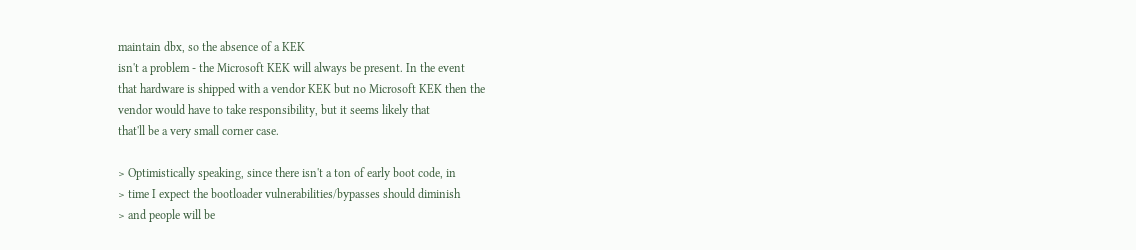maintain dbx, so the absence of a KEK
isn't a problem - the Microsoft KEK will always be present. In the event
that hardware is shipped with a vendor KEK but no Microsoft KEK then the
vendor would have to take responsibility, but it seems likely that
that'll be a very small corner case.

> Optimistically speaking, since there isn't a ton of early boot code, in
> time I expect the bootloader vulnerabilities/bypasses should diminish
> and people will be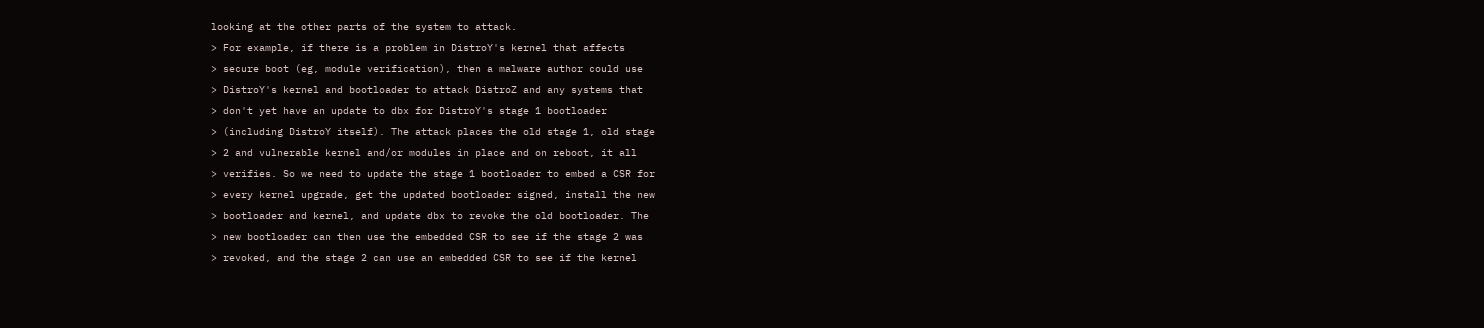looking at the other parts of the system to attack.
> For example, if there is a problem in DistroY's kernel that affects
> secure boot (eg, module verification), then a malware author could use
> DistroY's kernel and bootloader to attack DistroZ and any systems that
> don't yet have an update to dbx for DistroY's stage 1 bootloader
> (including DistroY itself). The attack places the old stage 1, old stage
> 2 and vulnerable kernel and/or modules in place and on reboot, it all
> verifies. So we need to update the stage 1 bootloader to embed a CSR for
> every kernel upgrade, get the updated bootloader signed, install the new
> bootloader and kernel, and update dbx to revoke the old bootloader. The
> new bootloader can then use the embedded CSR to see if the stage 2 was
> revoked, and the stage 2 can use an embedded CSR to see if the kernel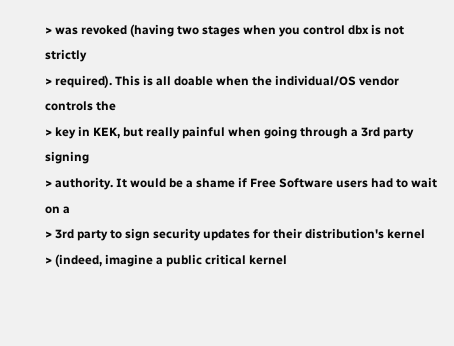> was revoked (having two stages when you control dbx is not strictly
> required). This is all doable when the individual/OS vendor controls the
> key in KEK, but really painful when going through a 3rd party signing
> authority. It would be a shame if Free Software users had to wait on a
> 3rd party to sign security updates for their distribution's kernel
> (indeed, imagine a public critical kernel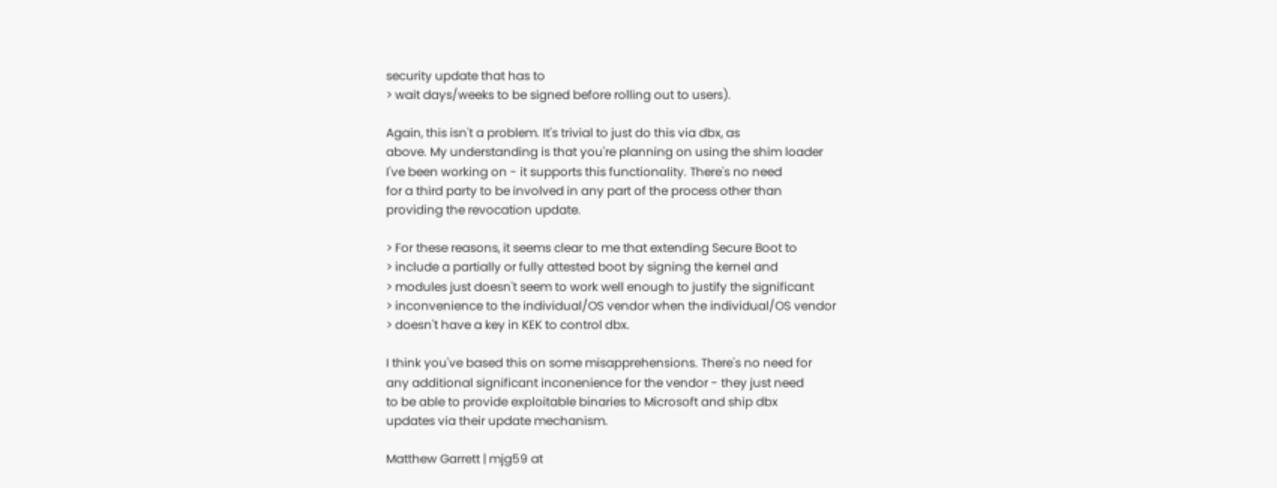security update that has to
> wait days/weeks to be signed before rolling out to users).

Again, this isn't a problem. It's trivial to just do this via dbx, as
above. My understanding is that you're planning on using the shim loader
I've been working on - it supports this functionality. There's no need
for a third party to be involved in any part of the process other than
providing the revocation update.

> For these reasons, it seems clear to me that extending Secure Boot to
> include a partially or fully attested boot by signing the kernel and
> modules just doesn't seem to work well enough to justify the significant
> inconvenience to the individual/OS vendor when the individual/OS vendor
> doesn't have a key in KEK to control dbx.

I think you've based this on some misapprehensions. There's no need for
any additional significant inconenience for the vendor - they just need
to be able to provide exploitable binaries to Microsoft and ship dbx
updates via their update mechanism.

Matthew Garrett | mjg59 at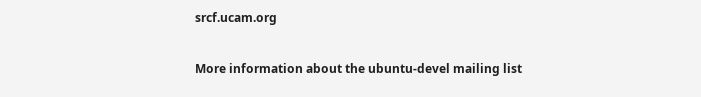srcf.ucam.org

More information about the ubuntu-devel mailing list